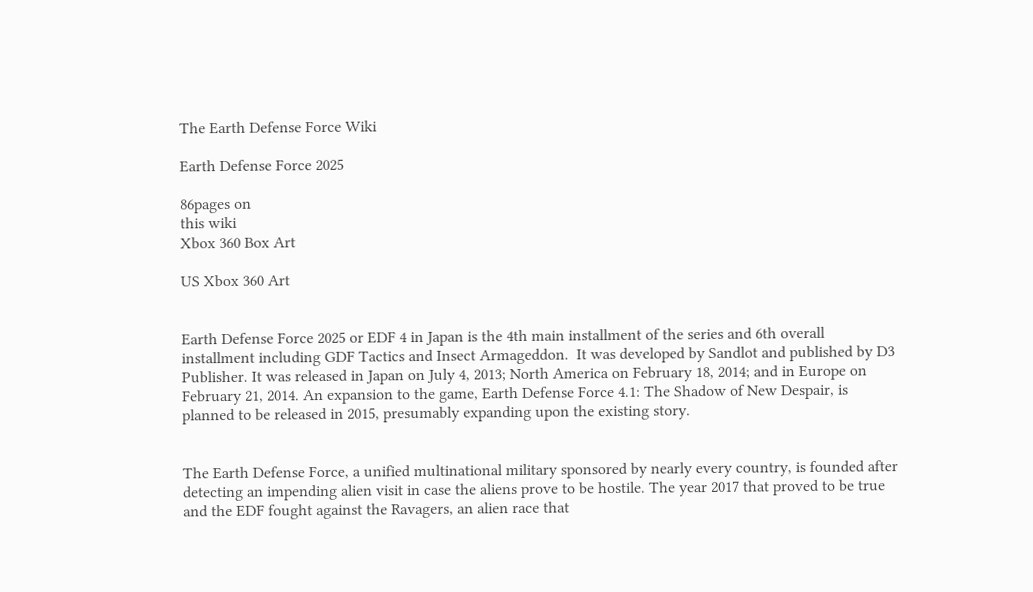The Earth Defense Force Wiki

Earth Defense Force 2025

86pages on
this wiki
Xbox 360 Box Art

US Xbox 360 Art


Earth Defense Force 2025 or EDF 4 in Japan is the 4th main installment of the series and 6th overall installment including GDF Tactics and Insect Armageddon.  It was developed by Sandlot and published by D3 Publisher. It was released in Japan on July 4, 2013; North America on February 18, 2014; and in Europe on February 21, 2014. An expansion to the game, Earth Defense Force 4.1: The Shadow of New Despair, is planned to be released in 2015, presumably expanding upon the existing story.


The Earth Defense Force, a unified multinational military sponsored by nearly every country, is founded after detecting an impending alien visit in case the aliens prove to be hostile. The year 2017 that proved to be true and the EDF fought against the Ravagers, an alien race that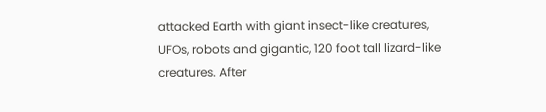attacked Earth with giant insect-like creatures, UFOs, robots and gigantic, 120 foot tall lizard-like creatures. After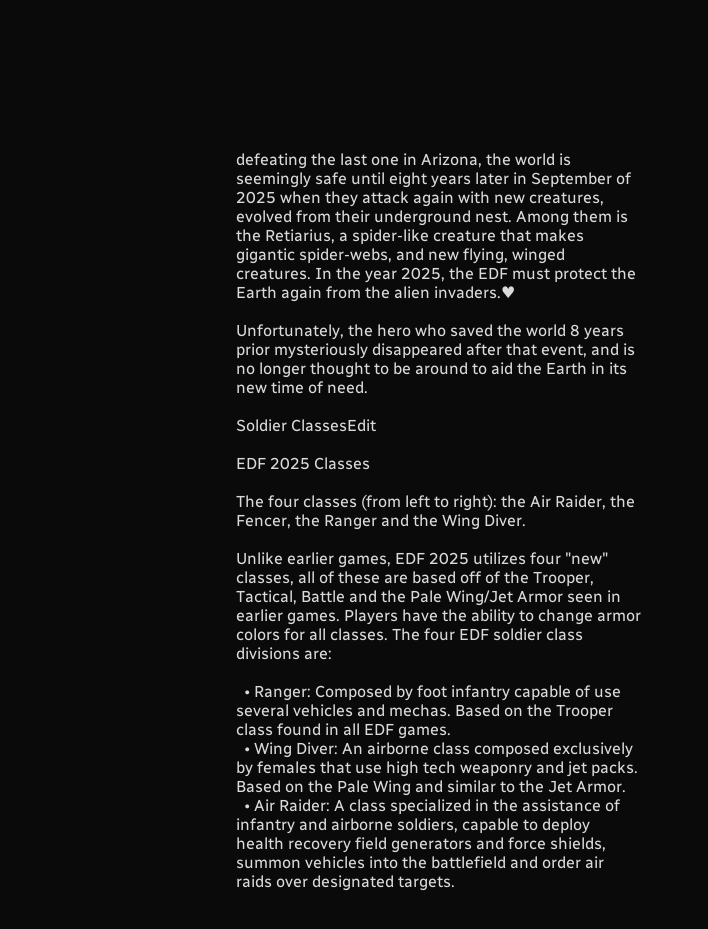defeating the last one in Arizona, the world is seemingly safe until eight years later in September of 2025 when they attack again with new creatures, evolved from their underground nest. Among them is the Retiarius, a spider-like creature that makes gigantic spider-webs, and new flying, winged creatures. In the year 2025, the EDF must protect the Earth again from the alien invaders.♥

Unfortunately, the hero who saved the world 8 years prior mysteriously disappeared after that event, and is no longer thought to be around to aid the Earth in its new time of need.

Soldier ClassesEdit

EDF 2025 Classes

The four classes (from left to right): the Air Raider, the Fencer, the Ranger and the Wing Diver.

Unlike earlier games, EDF 2025 utilizes four "new" classes, all of these are based off of the Trooper, Tactical, Battle and the Pale Wing/Jet Armor seen in earlier games. Players have the ability to change armor colors for all classes. The four EDF soldier class divisions are:

  • Ranger: Composed by foot infantry capable of use several vehicles and mechas. Based on the Trooper class found in all EDF games.
  • Wing Diver: An airborne class composed exclusively by females that use high tech weaponry and jet packs. Based on the Pale Wing and similar to the Jet Armor.
  • Air Raider: A class specialized in the assistance of infantry and airborne soldiers, capable to deploy health recovery field generators and force shields, summon vehicles into the battlefield and order air raids over designated targets.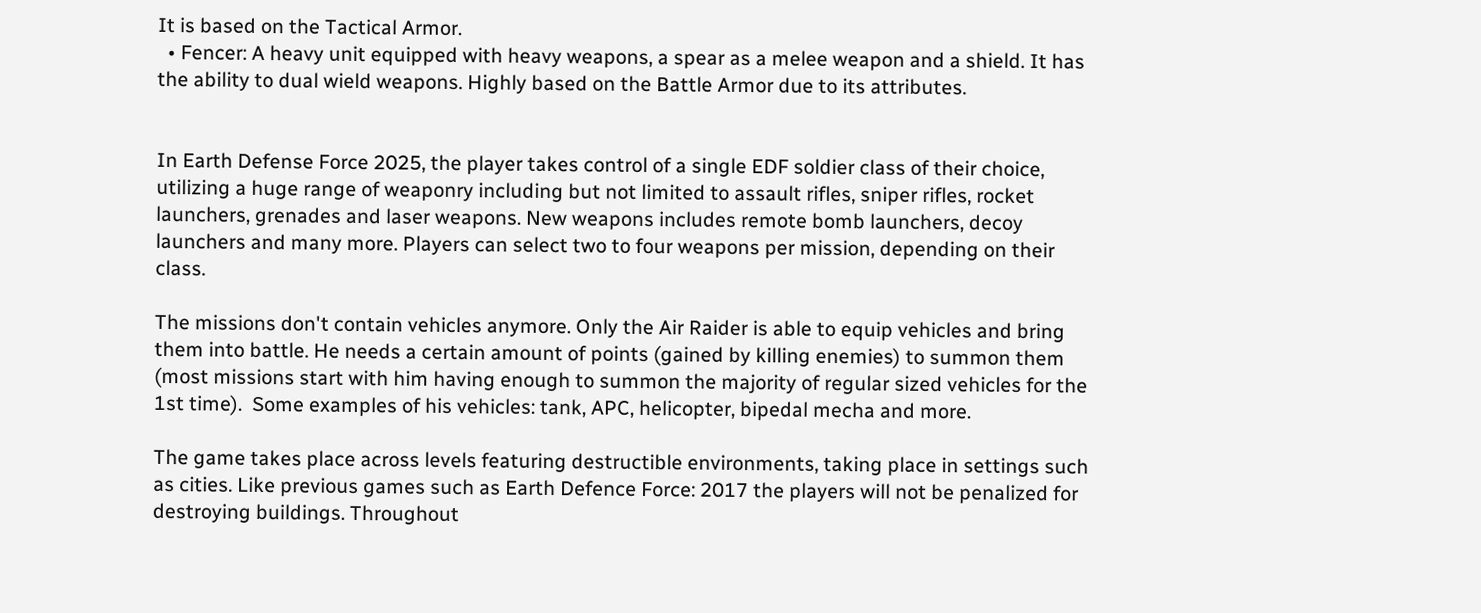It is based on the Tactical Armor.
  • Fencer: A heavy unit equipped with heavy weapons, a spear as a melee weapon and a shield. It has the ability to dual wield weapons. Highly based on the Battle Armor due to its attributes.


In Earth Defense Force 2025, the player takes control of a single EDF soldier class of their choice, utilizing a huge range of weaponry including but not limited to assault rifles, sniper rifles, rocket launchers, grenades and laser weapons. New weapons includes remote bomb launchers, decoy launchers and many more. Players can select two to four weapons per mission, depending on their class.

The missions don't contain vehicles anymore. Only the Air Raider is able to equip vehicles and bring them into battle. He needs a certain amount of points (gained by killing enemies) to summon them (most missions start with him having enough to summon the majority of regular sized vehicles for the 1st time).  Some examples of his vehicles: tank, APC, helicopter, bipedal mecha and more.

The game takes place across levels featuring destructible environments, taking place in settings such as cities. Like previous games such as Earth Defence Force: 2017 the players will not be penalized for destroying buildings. Throughout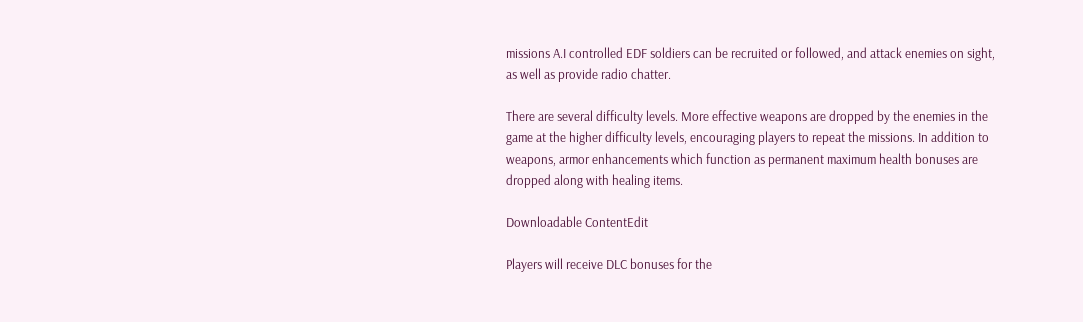missions A.I controlled EDF soldiers can be recruited or followed, and attack enemies on sight, as well as provide radio chatter.

There are several difficulty levels. More effective weapons are dropped by the enemies in the game at the higher difficulty levels, encouraging players to repeat the missions. In addition to weapons, armor enhancements which function as permanent maximum health bonuses are dropped along with healing items.

Downloadable ContentEdit

Players will receive DLC bonuses for the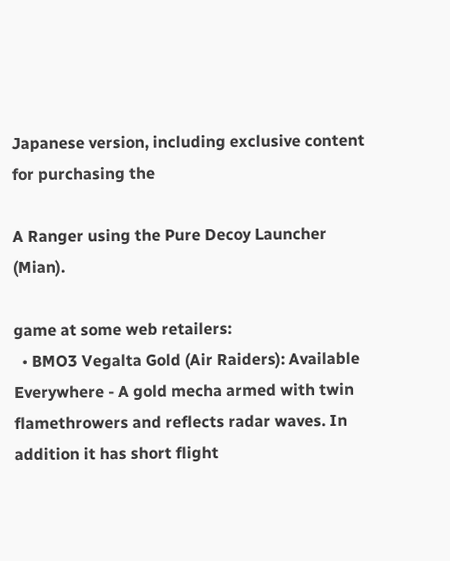Japanese version, including exclusive content for purchasing the

A Ranger using the Pure Decoy Launcher (Mian).

game at some web retailers:
  • BMO3 Vegalta Gold (Air Raiders): Available Everywhere - A gold mecha armed with twin flamethrowers and reflects radar waves. In addition it has short flight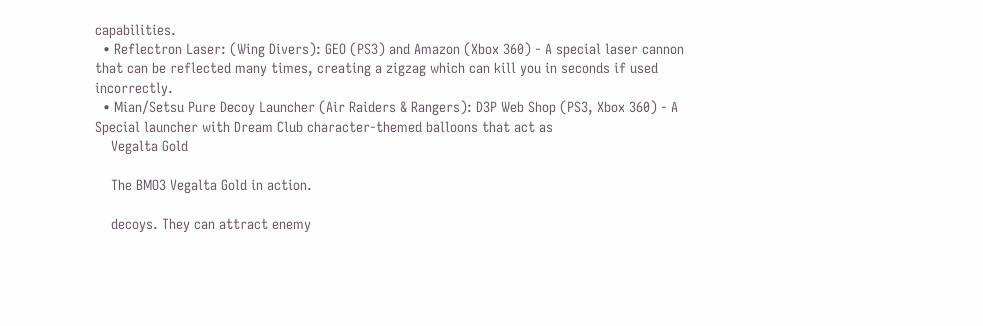capabilities.
  • Reflectron Laser: (Wing Divers): GEO (PS3) and Amazon (Xbox 360) - A special laser cannon that can be reflected many times, creating a zigzag which can kill you in seconds if used incorrectly.
  • Mian/Setsu Pure Decoy Launcher (Air Raiders & Rangers): D3P Web Shop (PS3, Xbox 360) - A Special launcher with Dream Club character-themed balloons that act as
    Vegalta Gold

    The BMO3 Vegalta Gold in action.

    decoys. They can attract enemy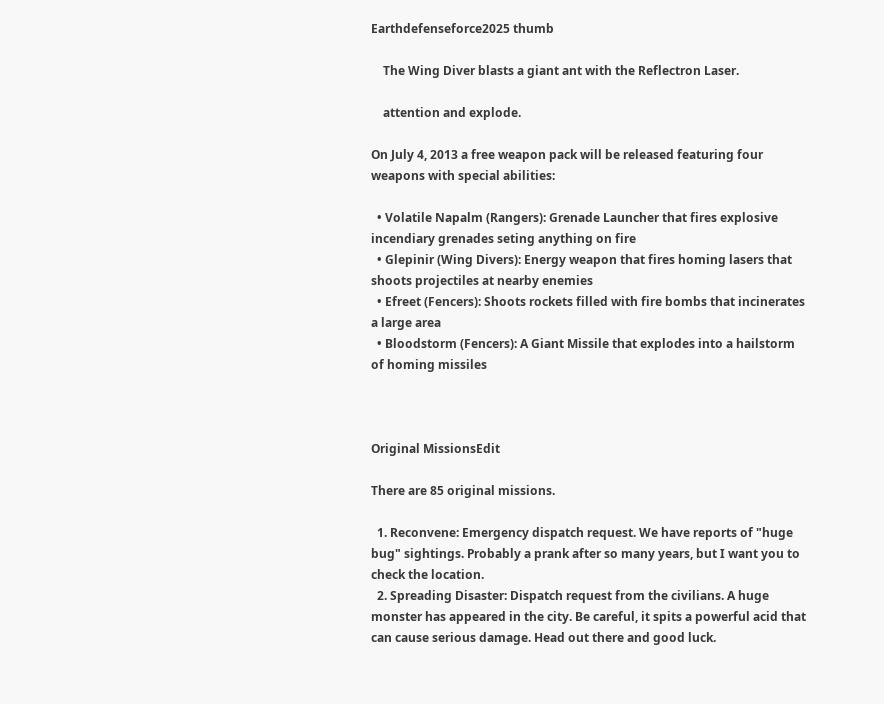Earthdefenseforce2025 thumb

    The Wing Diver blasts a giant ant with the Reflectron Laser.

    attention and explode.

On July 4, 2013 a free weapon pack will be released featuring four weapons with special abilities:

  • Volatile Napalm (Rangers): Grenade Launcher that fires explosive incendiary grenades seting anything on fire
  • Glepinir (Wing Divers): Energy weapon that fires homing lasers that shoots projectiles at nearby enemies
  • Efreet (Fencers): Shoots rockets filled with fire bombs that incinerates a large area
  • Bloodstorm (Fencers): A Giant Missile that explodes into a hailstorm of homing missiles



Original MissionsEdit

There are 85 original missions.

  1. Reconvene: Emergency dispatch request. We have reports of "huge bug" sightings. Probably a prank after so many years, but I want you to check the location.
  2. Spreading Disaster: Dispatch request from the civilians. A huge monster has appeared in the city. Be careful, it spits a powerful acid that can cause serious damage. Head out there and good luck.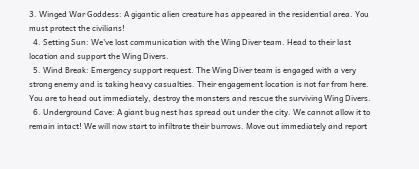3. Winged War Goddess: A gigantic alien creature has appeared in the residential area. You must protect the civilians!
  4. Setting Sun: We've lost communication with the Wing Diver team. Head to their last location and support the Wing Divers.
  5. Wind Break: Emergency support request. The Wing Diver team is engaged with a very strong enemy and is taking heavy casualties. Their engagement location is not far from here. You are to head out immediately, destroy the monsters and rescue the surviving Wing Divers.
  6. Underground Cave: A giant bug nest has spread out under the city. We cannot allow it to remain intact! We will now start to infiltrate their burrows. Move out immediately and report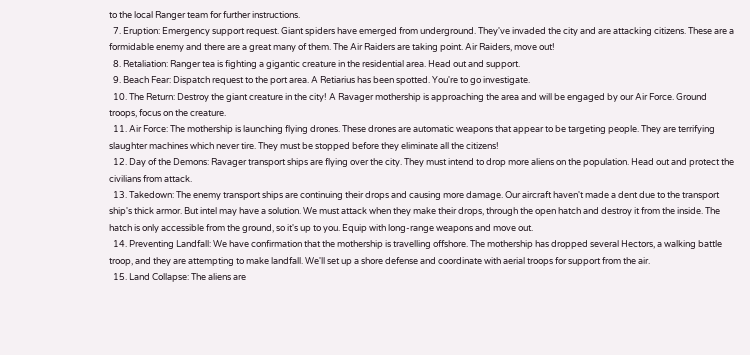to the local Ranger team for further instructions.
  7. Eruption: Emergency support request. Giant spiders have emerged from underground. They've invaded the city and are attacking citizens. These are a formidable enemy and there are a great many of them. The Air Raiders are taking point. Air Raiders, move out!
  8. Retaliation: Ranger tea is fighting a gigantic creature in the residential area. Head out and support.
  9. Beach Fear: Dispatch request to the port area. A Retiarius has been spotted. You're to go investigate.
  10. The Return: Destroy the giant creature in the city! A Ravager mothership is approaching the area and will be engaged by our Air Force. Ground troops, focus on the creature.
  11. Air Force: The mothership is launching flying drones. These drones are automatic weapons that appear to be targeting people. They are terrifying slaughter machines which never tire. They must be stopped before they eliminate all the citizens!
  12. Day of the Demons: Ravager transport ships are flying over the city. They must intend to drop more aliens on the population. Head out and protect the civilians from attack.
  13. Takedown: The enemy transport ships are continuing their drops and causing more damage. Our aircraft haven't made a dent due to the transport ship's thick armor. But intel may have a solution. We must attack when they make their drops, through the open hatch and destroy it from the inside. The hatch is only accessible from the ground, so it's up to you. Equip with long-range weapons and move out.
  14. Preventing Landfall: We have confirmation that the mothership is travelling offshore. The mothership has dropped several Hectors, a walking battle troop, and they are attempting to make landfall. We'll set up a shore defense and coordinate with aerial troops for support from the air.
  15. Land Collapse: The aliens are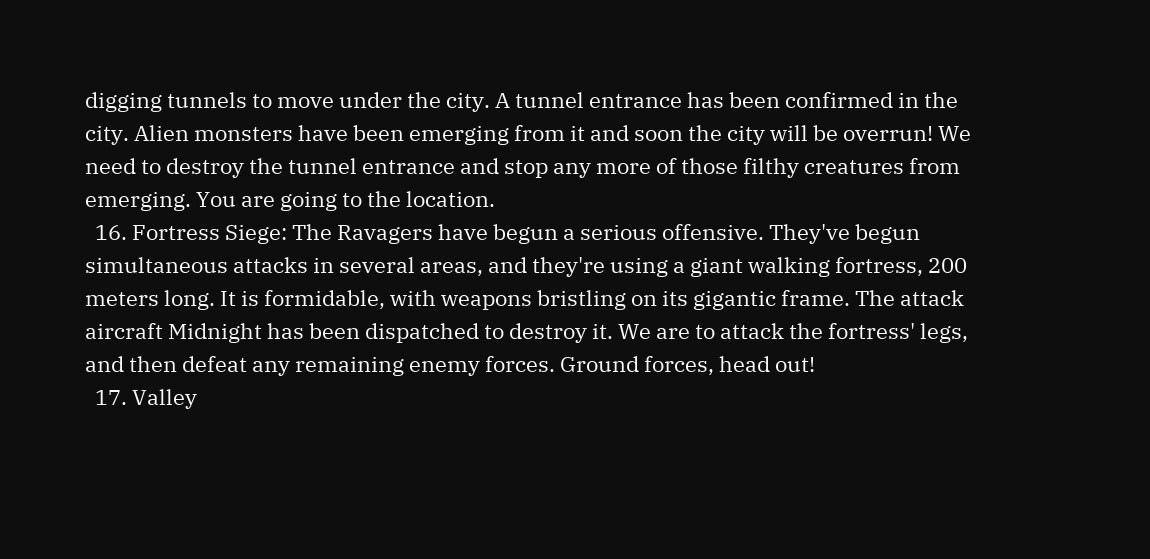digging tunnels to move under the city. A tunnel entrance has been confirmed in the city. Alien monsters have been emerging from it and soon the city will be overrun! We need to destroy the tunnel entrance and stop any more of those filthy creatures from emerging. You are going to the location.
  16. Fortress Siege: The Ravagers have begun a serious offensive. They've begun simultaneous attacks in several areas, and they're using a giant walking fortress, 200 meters long. It is formidable, with weapons bristling on its gigantic frame. The attack aircraft Midnight has been dispatched to destroy it. We are to attack the fortress' legs, and then defeat any remaining enemy forces. Ground forces, head out!
  17. Valley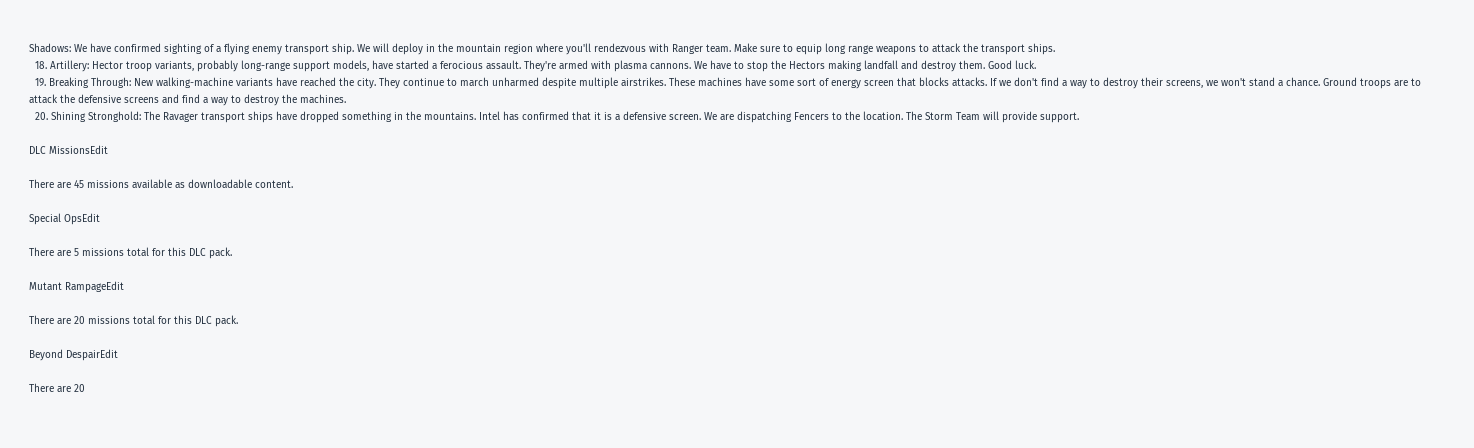Shadows: We have confirmed sighting of a flying enemy transport ship. We will deploy in the mountain region where you'll rendezvous with Ranger team. Make sure to equip long range weapons to attack the transport ships.
  18. Artillery: Hector troop variants, probably long-range support models, have started a ferocious assault. They're armed with plasma cannons. We have to stop the Hectors making landfall and destroy them. Good luck.
  19. Breaking Through: New walking-machine variants have reached the city. They continue to march unharmed despite multiple airstrikes. These machines have some sort of energy screen that blocks attacks. If we don't find a way to destroy their screens, we won't stand a chance. Ground troops are to attack the defensive screens and find a way to destroy the machines.
  20. Shining Stronghold: The Ravager transport ships have dropped something in the mountains. Intel has confirmed that it is a defensive screen. We are dispatching Fencers to the location. The Storm Team will provide support.

DLC MissionsEdit

There are 45 missions available as downloadable content.

Special OpsEdit

There are 5 missions total for this DLC pack.

Mutant RampageEdit

There are 20 missions total for this DLC pack.

Beyond DespairEdit

There are 20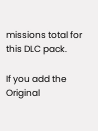missions total for this DLC pack.

If you add the Original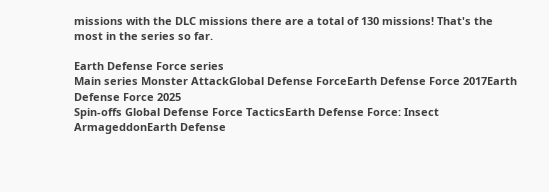missions with the DLC missions there are a total of 130 missions! That's the most in the series so far.

Earth Defense Force series
Main series Monster AttackGlobal Defense ForceEarth Defense Force 2017Earth Defense Force 2025
Spin-offs Global Defense Force TacticsEarth Defense Force: Insect ArmageddonEarth Defense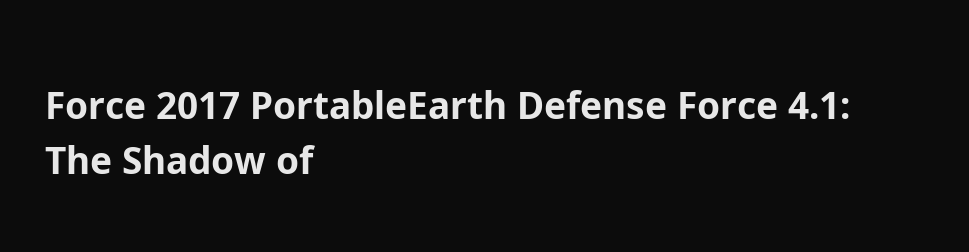Force 2017 PortableEarth Defense Force 4.1: The Shadow of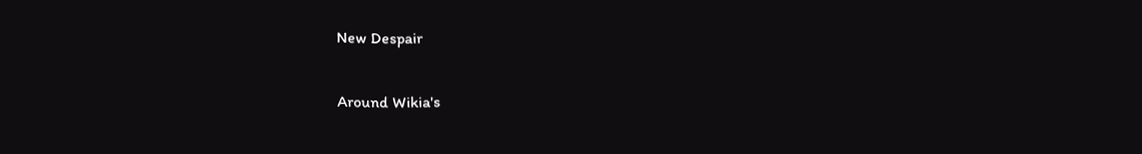New Despair

Around Wikia's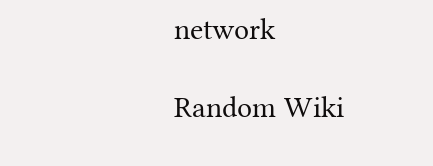network

Random Wiki